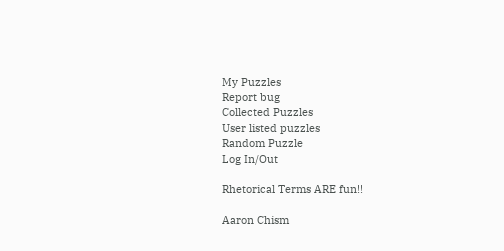My Puzzles
Report bug
Collected Puzzles
User listed puzzles
Random Puzzle
Log In/Out

Rhetorical Terms ARE fun!!

Aaron Chism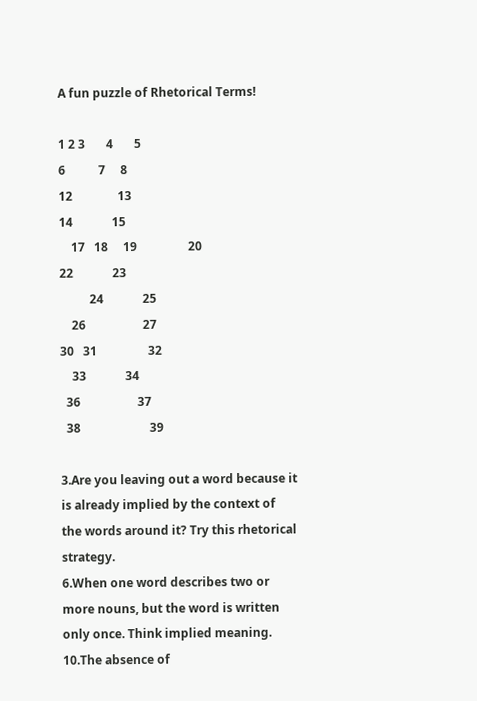A fun puzzle of Rhetorical Terms!

1 2 3       4       5
6           7     8
12               13
14             15
    17   18     19                 20
22             23
          24             25
    26                   27
30   31                 32
    33             34
  36                   37
  38                       39

3.Are you leaving out a word because it is already implied by the context of the words around it? Try this rhetorical strategy.
6.When one word describes two or more nouns, but the word is written only once. Think implied meaning.
10.The absence of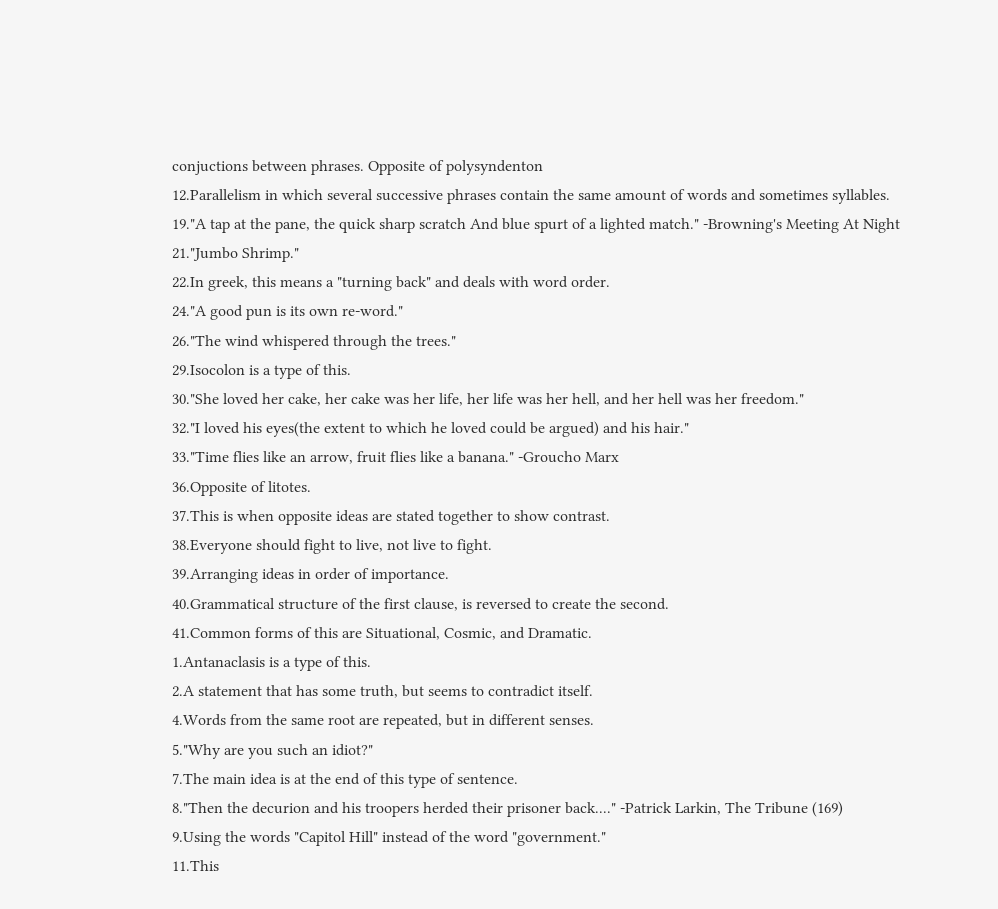conjuctions between phrases. Opposite of polysyndenton
12.Parallelism in which several successive phrases contain the same amount of words and sometimes syllables.
19."A tap at the pane, the quick sharp scratch And blue spurt of a lighted match." -Browning's Meeting At Night
21."Jumbo Shrimp."
22.In greek, this means a "turning back" and deals with word order.
24."A good pun is its own re-word."
26."The wind whispered through the trees."
29.Isocolon is a type of this.
30."She loved her cake, her cake was her life, her life was her hell, and her hell was her freedom."
32."I loved his eyes(the extent to which he loved could be argued) and his hair."
33."Time flies like an arrow, fruit flies like a banana." -Groucho Marx
36.Opposite of litotes.
37.This is when opposite ideas are stated together to show contrast.
38.Everyone should fight to live, not live to fight.
39.Arranging ideas in order of importance.
40.Grammatical structure of the first clause, is reversed to create the second.
41.Common forms of this are Situational, Cosmic, and Dramatic.
1.Antanaclasis is a type of this.
2.A statement that has some truth, but seems to contradict itself.
4.Words from the same root are repeated, but in different senses.
5."Why are you such an idiot?"
7.The main idea is at the end of this type of sentence.
8."Then the decurion and his troopers herded their prisoner back...." -Patrick Larkin, The Tribune (169)
9.Using the words "Capitol Hill" instead of the word "government."
11.This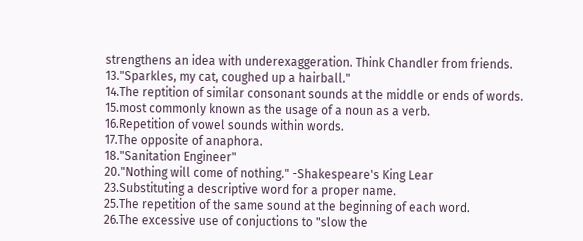strengthens an idea with underexaggeration. Think Chandler from friends.
13."Sparkles, my cat, coughed up a hairball."
14.The reptition of similar consonant sounds at the middle or ends of words.
15.most commonly known as the usage of a noun as a verb.
16.Repetition of vowel sounds within words.
17.The opposite of anaphora.
18."Sanitation Engineer"
20."Nothing will come of nothing." -Shakespeare's King Lear
23.Substituting a descriptive word for a proper name.
25.The repetition of the same sound at the beginning of each word.
26.The excessive use of conjuctions to "slow the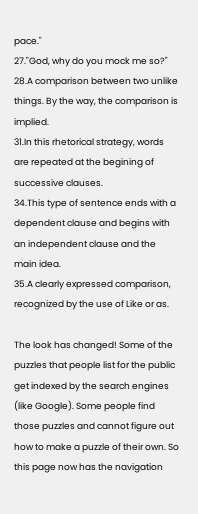pace."
27."God, why do you mock me so?"
28.A comparison between two unlike things. By the way, the comparison is implied.
31.In this rhetorical strategy, words are repeated at the begining of successive clauses.
34.This type of sentence ends with a dependent clause and begins with an independent clause and the main idea.
35.A clearly expressed comparison, recognized by the use of Like or as.

The look has changed! Some of the puzzles that people list for the public get indexed by the search engines (like Google). Some people find those puzzles and cannot figure out how to make a puzzle of their own. So this page now has the navigation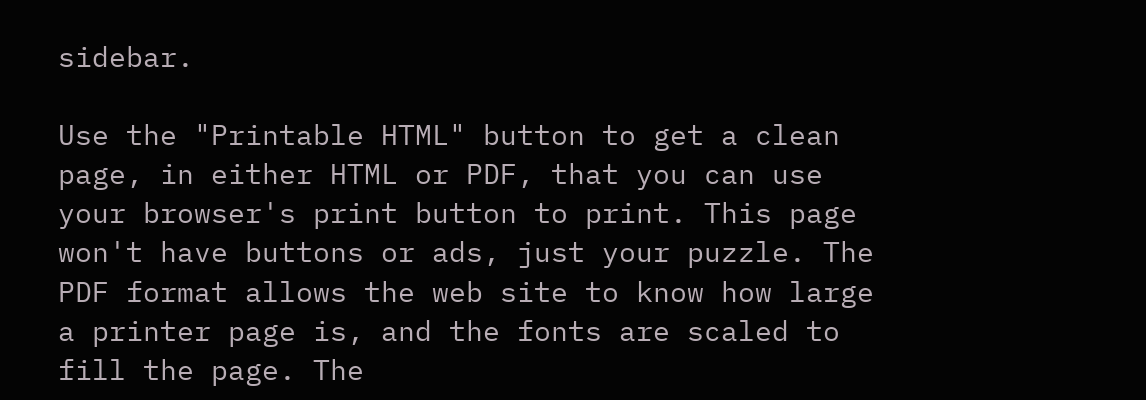sidebar.

Use the "Printable HTML" button to get a clean page, in either HTML or PDF, that you can use your browser's print button to print. This page won't have buttons or ads, just your puzzle. The PDF format allows the web site to know how large a printer page is, and the fonts are scaled to fill the page. The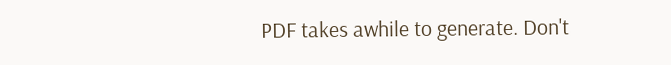PDF takes awhile to generate. Don't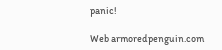panic!

Web armoredpenguin.com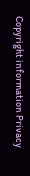Copyright information Privacy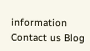information Contact us Blog